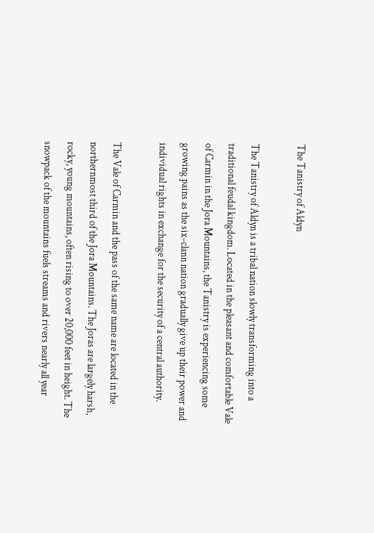The Tanistry of Aldyn

The Tanistry of Aldyn is a tribal nation slowly transforming into a traditional feudal kingdom. Located in the pleasant and comfortable Vale of Carmin in the Jora Mountains, the Tanistry is experiencing some growing pains as the six-clann nation gradually give up their power and individual rights in exchange for the security of a central authority.

The Vale of Carmin and the pass of the same name are located in the northernmost third of the Jora Mountains. The Joras are largely harsh, rocky, young mountains, often rising to over 20,000 feet in height. The snowpack of the mountains fuels streams and rivers nearly all year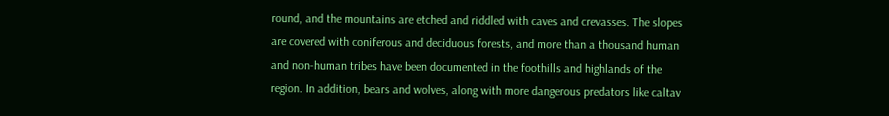round, and the mountains are etched and riddled with caves and crevasses. The slopes are covered with coniferous and deciduous forests, and more than a thousand human and non-human tribes have been documented in the foothills and highlands of the region. In addition, bears and wolves, along with more dangerous predators like caltav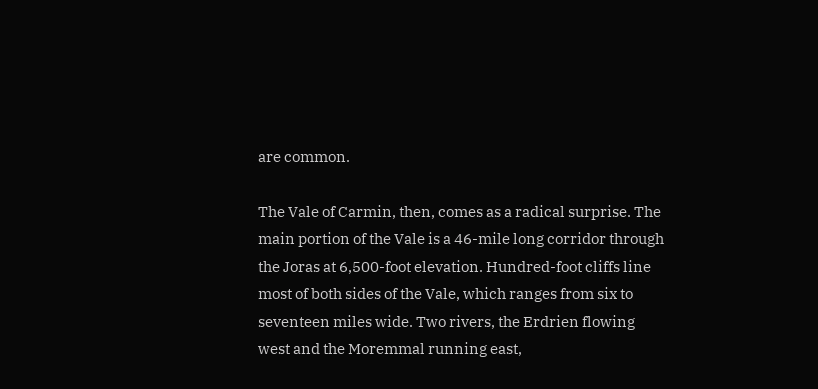are common.

The Vale of Carmin, then, comes as a radical surprise. The main portion of the Vale is a 46-mile long corridor through the Joras at 6,500-foot elevation. Hundred-foot cliffs line most of both sides of the Vale, which ranges from six to seventeen miles wide. Two rivers, the Erdrien flowing west and the Moremmal running east,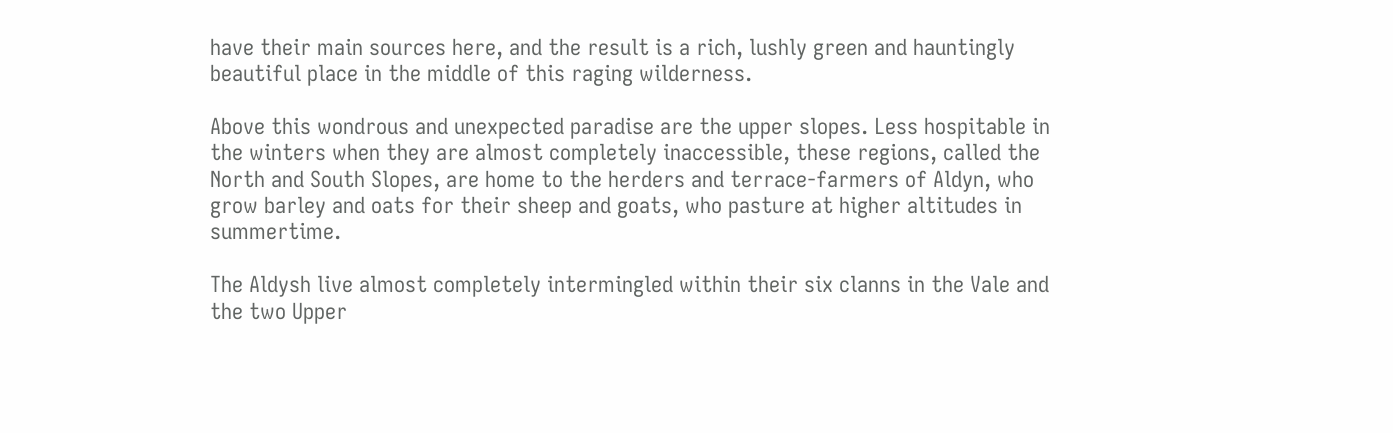have their main sources here, and the result is a rich, lushly green and hauntingly beautiful place in the middle of this raging wilderness.

Above this wondrous and unexpected paradise are the upper slopes. Less hospitable in the winters when they are almost completely inaccessible, these regions, called the North and South Slopes, are home to the herders and terrace-farmers of Aldyn, who grow barley and oats for their sheep and goats, who pasture at higher altitudes in summertime.

The Aldysh live almost completely intermingled within their six clanns in the Vale and the two Upper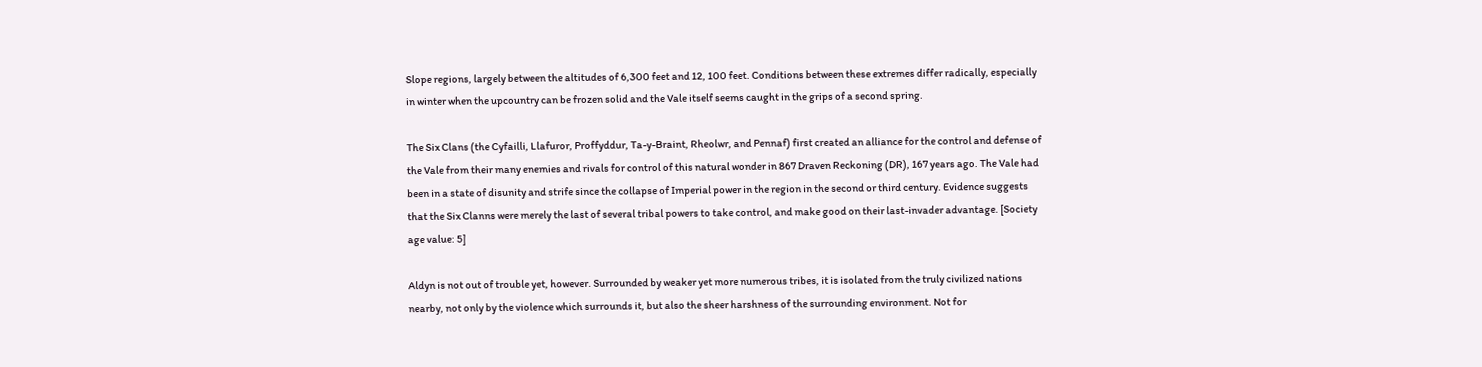Slope regions, largely between the altitudes of 6,300 feet and 12, 100 feet. Conditions between these extremes differ radically, especially in winter when the upcountry can be frozen solid and the Vale itself seems caught in the grips of a second spring.

The Six Clans (the Cyfailli, Llafuror, Proffyddur, Ta-y-Braint, Rheolwr, and Pennaf) first created an alliance for the control and defense of the Vale from their many enemies and rivals for control of this natural wonder in 867 Draven Reckoning (DR), 167 years ago. The Vale had been in a state of disunity and strife since the collapse of Imperial power in the region in the second or third century. Evidence suggests that the Six Clanns were merely the last of several tribal powers to take control, and make good on their last-invader advantage. [Society age value: 5]

Aldyn is not out of trouble yet, however. Surrounded by weaker yet more numerous tribes, it is isolated from the truly civilized nations nearby, not only by the violence which surrounds it, but also the sheer harshness of the surrounding environment. Not for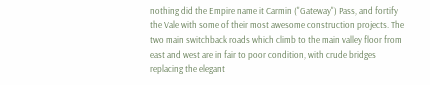nothing did the Empire name it Carmin ("Gateway") Pass, and fortify the Vale with some of their most awesome construction projects. The two main switchback roads which climb to the main valley floor from east and west are in fair to poor condition, with crude bridges replacing the elegant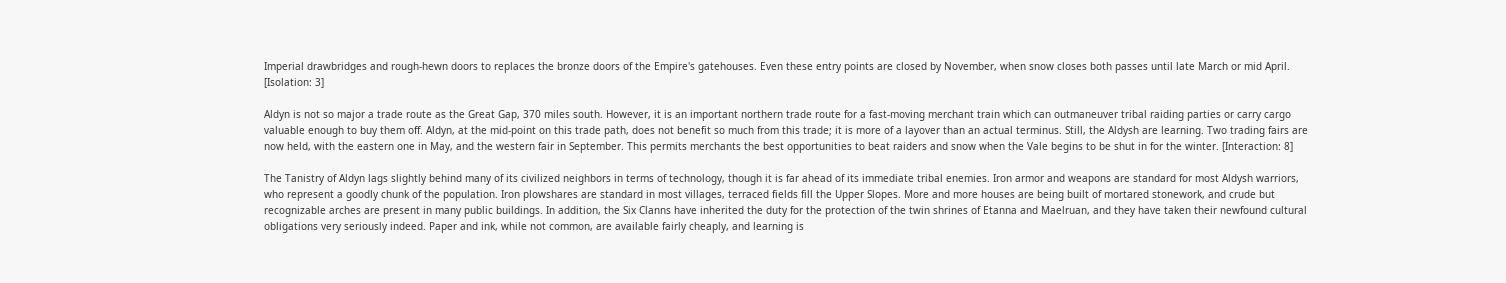Imperial drawbridges and rough-hewn doors to replaces the bronze doors of the Empire's gatehouses. Even these entry points are closed by November, when snow closes both passes until late March or mid April. [Isolation: 3]

Aldyn is not so major a trade route as the Great Gap, 370 miles south. However, it is an important northern trade route for a fast-moving merchant train which can outmaneuver tribal raiding parties or carry cargo valuable enough to buy them off. Aldyn, at the mid-point on this trade path, does not benefit so much from this trade; it is more of a layover than an actual terminus. Still, the Aldysh are learning. Two trading fairs are now held, with the eastern one in May, and the western fair in September. This permits merchants the best opportunities to beat raiders and snow when the Vale begins to be shut in for the winter. [Interaction: 8]

The Tanistry of Aldyn lags slightly behind many of its civilized neighbors in terms of technology, though it is far ahead of its immediate tribal enemies. Iron armor and weapons are standard for most Aldysh warriors, who represent a goodly chunk of the population. Iron plowshares are standard in most villages, terraced fields fill the Upper Slopes. More and more houses are being built of mortared stonework, and crude but recognizable arches are present in many public buildings. In addition, the Six Clanns have inherited the duty for the protection of the twin shrines of Etanna and Maelruan, and they have taken their newfound cultural obligations very seriously indeed. Paper and ink, while not common, are available fairly cheaply, and learning is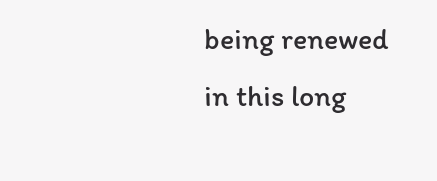being renewed in this long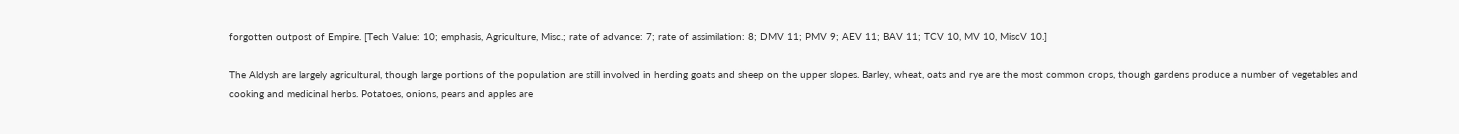forgotten outpost of Empire. [Tech Value: 10; emphasis, Agriculture, Misc.; rate of advance: 7; rate of assimilation: 8; DMV 11; PMV 9; AEV 11; BAV 11; TCV 10, MV 10, MiscV 10.]

The Aldysh are largely agricultural, though large portions of the population are still involved in herding goats and sheep on the upper slopes. Barley, wheat, oats and rye are the most common crops, though gardens produce a number of vegetables and cooking and medicinal herbs. Potatoes, onions, pears and apples are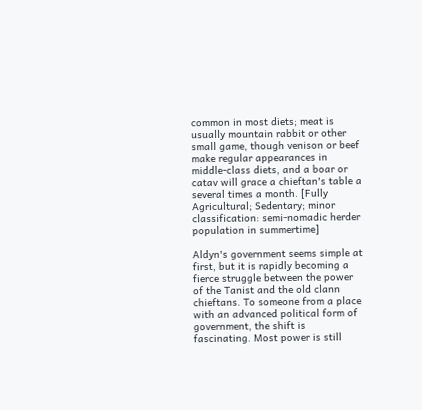common in most diets; meat is usually mountain rabbit or other small game, though venison or beef make regular appearances in middle-class diets, and a boar or catav will grace a chieftan's table a several times a month. [Fully Agricultural; Sedentary; minor classification: semi-nomadic herder population in summertime]

Aldyn's government seems simple at first, but it is rapidly becoming a fierce struggle between the power of the Tanist and the old clann chieftans. To someone from a place with an advanced political form of government, the shift is fascinating. Most power is still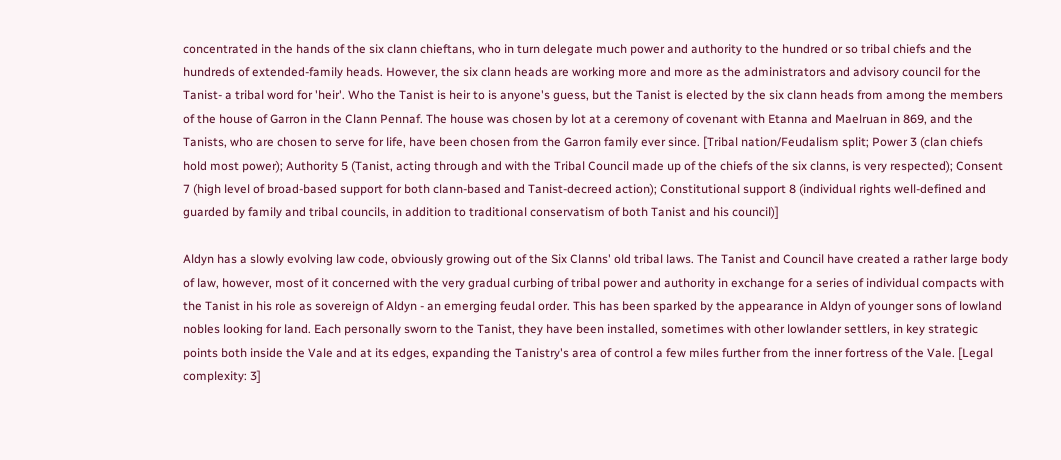concentrated in the hands of the six clann chieftans, who in turn delegate much power and authority to the hundred or so tribal chiefs and the hundreds of extended-family heads. However, the six clann heads are working more and more as the administrators and advisory council for the Tanist- a tribal word for 'heir'. Who the Tanist is heir to is anyone's guess, but the Tanist is elected by the six clann heads from among the members of the house of Garron in the Clann Pennaf. The house was chosen by lot at a ceremony of covenant with Etanna and Maelruan in 869, and the Tanists, who are chosen to serve for life, have been chosen from the Garron family ever since. [Tribal nation/Feudalism split; Power 3 (clan chiefs hold most power); Authority 5 (Tanist, acting through and with the Tribal Council made up of the chiefs of the six clanns, is very respected); Consent 7 (high level of broad-based support for both clann-based and Tanist-decreed action); Constitutional support 8 (individual rights well-defined and guarded by family and tribal councils, in addition to traditional conservatism of both Tanist and his council)]

Aldyn has a slowly evolving law code, obviously growing out of the Six Clanns' old tribal laws. The Tanist and Council have created a rather large body of law, however, most of it concerned with the very gradual curbing of tribal power and authority in exchange for a series of individual compacts with the Tanist in his role as sovereign of Aldyn - an emerging feudal order. This has been sparked by the appearance in Aldyn of younger sons of lowland nobles looking for land. Each personally sworn to the Tanist, they have been installed, sometimes with other lowlander settlers, in key strategic points both inside the Vale and at its edges, expanding the Tanistry's area of control a few miles further from the inner fortress of the Vale. [Legal complexity: 3]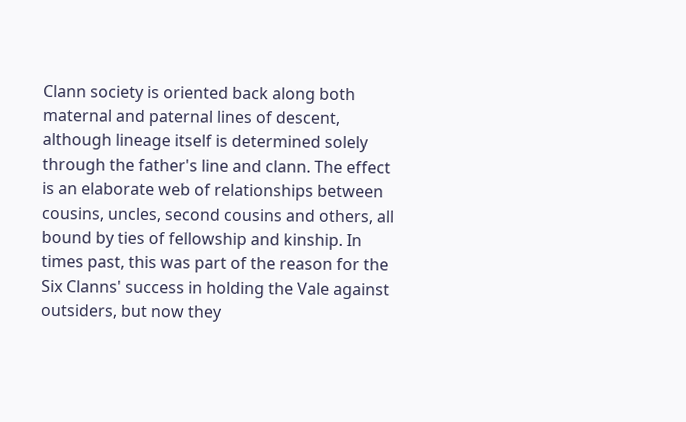Clann society is oriented back along both maternal and paternal lines of descent, although lineage itself is determined solely through the father's line and clann. The effect is an elaborate web of relationships between cousins, uncles, second cousins and others, all bound by ties of fellowship and kinship. In times past, this was part of the reason for the Six Clanns' success in holding the Vale against outsiders, but now they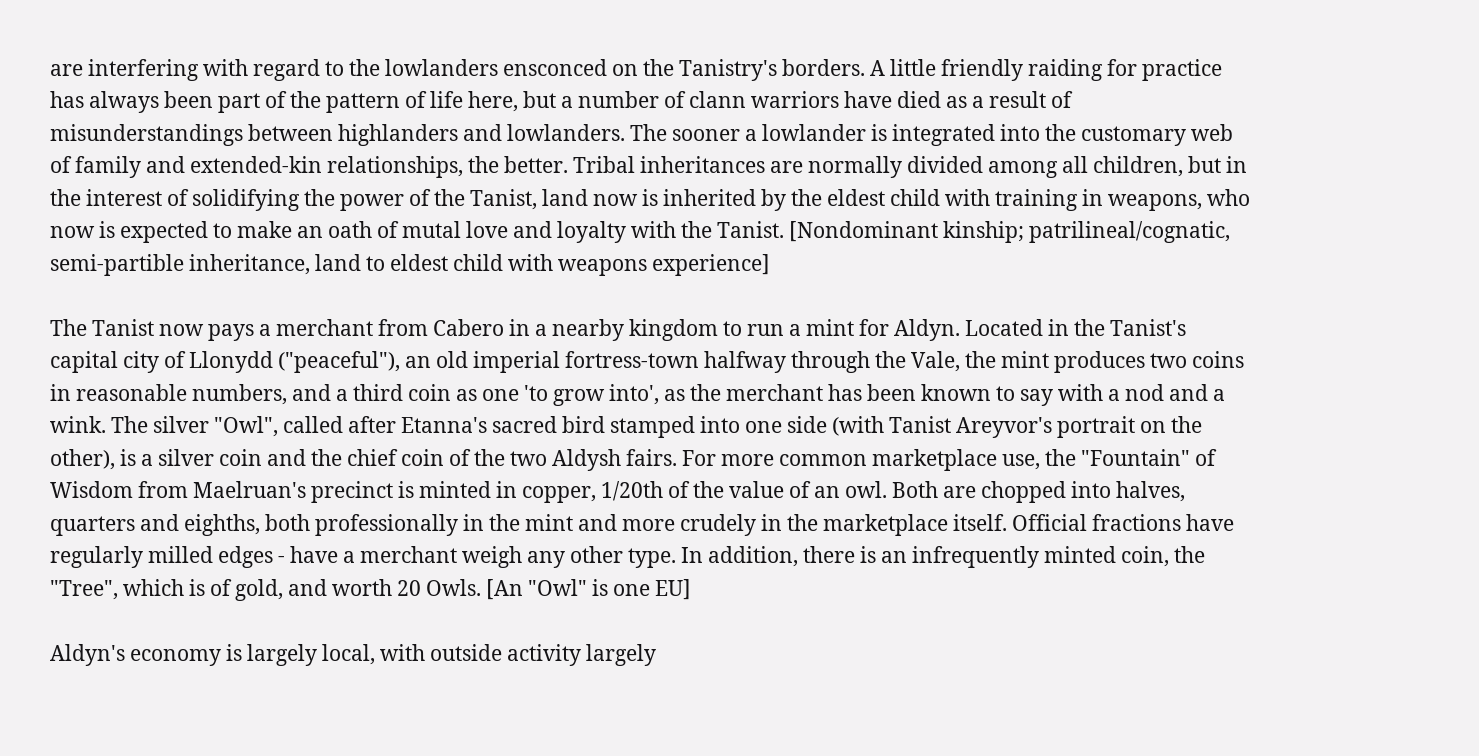are interfering with regard to the lowlanders ensconced on the Tanistry's borders. A little friendly raiding for practice has always been part of the pattern of life here, but a number of clann warriors have died as a result of misunderstandings between highlanders and lowlanders. The sooner a lowlander is integrated into the customary web of family and extended-kin relationships, the better. Tribal inheritances are normally divided among all children, but in the interest of solidifying the power of the Tanist, land now is inherited by the eldest child with training in weapons, who now is expected to make an oath of mutal love and loyalty with the Tanist. [Nondominant kinship; patrilineal/cognatic, semi-partible inheritance, land to eldest child with weapons experience]

The Tanist now pays a merchant from Cabero in a nearby kingdom to run a mint for Aldyn. Located in the Tanist's capital city of Llonydd ("peaceful"), an old imperial fortress-town halfway through the Vale, the mint produces two coins in reasonable numbers, and a third coin as one 'to grow into', as the merchant has been known to say with a nod and a wink. The silver "Owl", called after Etanna's sacred bird stamped into one side (with Tanist Areyvor's portrait on the other), is a silver coin and the chief coin of the two Aldysh fairs. For more common marketplace use, the "Fountain" of Wisdom from Maelruan's precinct is minted in copper, 1/20th of the value of an owl. Both are chopped into halves, quarters and eighths, both professionally in the mint and more crudely in the marketplace itself. Official fractions have regularly milled edges - have a merchant weigh any other type. In addition, there is an infrequently minted coin, the "Tree", which is of gold, and worth 20 Owls. [An "Owl" is one EU]

Aldyn's economy is largely local, with outside activity largely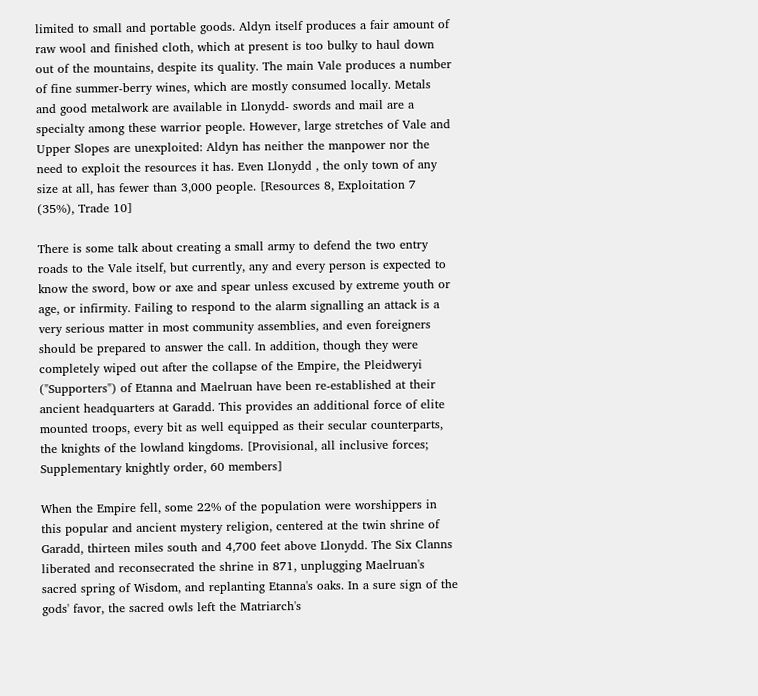limited to small and portable goods. Aldyn itself produces a fair amount of raw wool and finished cloth, which at present is too bulky to haul down out of the mountains, despite its quality. The main Vale produces a number of fine summer-berry wines, which are mostly consumed locally. Metals and good metalwork are available in Llonydd- swords and mail are a specialty among these warrior people. However, large stretches of Vale and Upper Slopes are unexploited: Aldyn has neither the manpower nor the need to exploit the resources it has. Even Llonydd , the only town of any size at all, has fewer than 3,000 people. [Resources 8, Exploitation 7 (35%), Trade 10]

There is some talk about creating a small army to defend the two entry roads to the Vale itself, but currently, any and every person is expected to know the sword, bow or axe and spear unless excused by extreme youth or age, or infirmity. Failing to respond to the alarm signalling an attack is a very serious matter in most community assemblies, and even foreigners should be prepared to answer the call. In addition, though they were completely wiped out after the collapse of the Empire, the Pleidweryi ("Supporters") of Etanna and Maelruan have been re-established at their ancient headquarters at Garadd. This provides an additional force of elite mounted troops, every bit as well equipped as their secular counterparts, the knights of the lowland kingdoms. [Provisional, all inclusive forces; Supplementary knightly order, 60 members]

When the Empire fell, some 22% of the population were worshippers in this popular and ancient mystery religion, centered at the twin shrine of Garadd, thirteen miles south and 4,700 feet above Llonydd. The Six Clanns liberated and reconsecrated the shrine in 871, unplugging Maelruan's sacred spring of Wisdom, and replanting Etanna's oaks. In a sure sign of the gods' favor, the sacred owls left the Matriarch's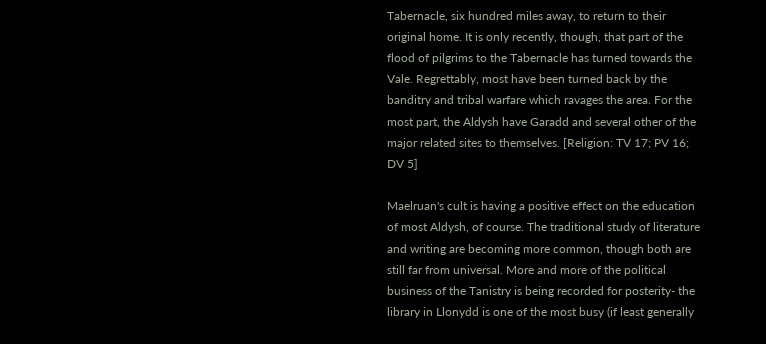Tabernacle, six hundred miles away, to return to their original home. It is only recently, though, that part of the flood of pilgrims to the Tabernacle has turned towards the Vale. Regrettably, most have been turned back by the banditry and tribal warfare which ravages the area. For the most part, the Aldysh have Garadd and several other of the major related sites to themselves. [Religion: TV 17; PV 16; DV 5]

Maelruan's cult is having a positive effect on the education of most Aldysh, of course. The traditional study of literature and writing are becoming more common, though both are still far from universal. More and more of the political business of the Tanistry is being recorded for posterity- the library in Llonydd is one of the most busy (if least generally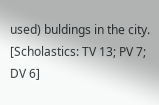used) buldings in the city. [Scholastics: TV 13; PV 7; DV 6]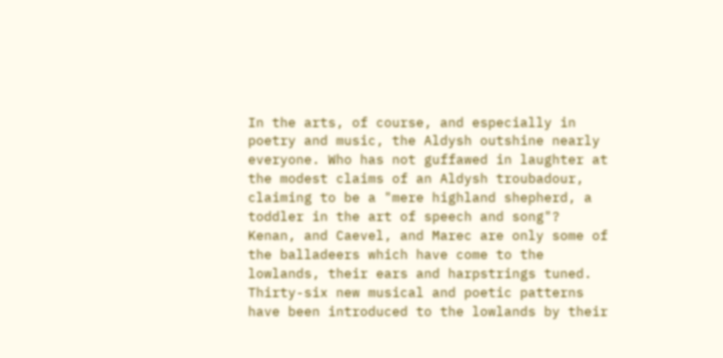In the arts, of course, and especially in poetry and music, the Aldysh outshine nearly everyone. Who has not guffawed in laughter at the modest claims of an Aldysh troubadour, claiming to be a "mere highland shepherd, a toddler in the art of speech and song"? Kenan, and Caevel, and Marec are only some of the balladeers which have come to the lowlands, their ears and harpstrings tuned. Thirty-six new musical and poetic patterns have been introduced to the lowlands by their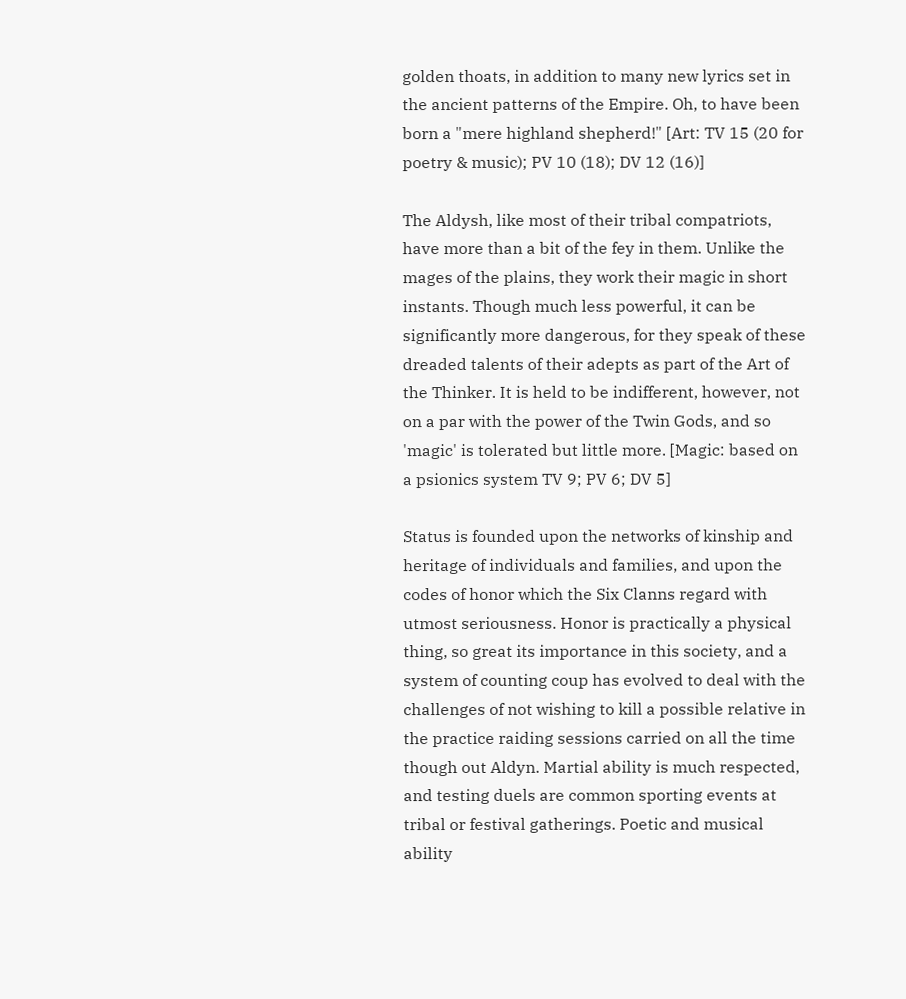golden thoats, in addition to many new lyrics set in the ancient patterns of the Empire. Oh, to have been born a "mere highland shepherd!" [Art: TV 15 (20 for poetry & music); PV 10 (18); DV 12 (16)]

The Aldysh, like most of their tribal compatriots, have more than a bit of the fey in them. Unlike the mages of the plains, they work their magic in short instants. Though much less powerful, it can be significantly more dangerous, for they speak of these dreaded talents of their adepts as part of the Art of the Thinker. It is held to be indifferent, however, not on a par with the power of the Twin Gods, and so 'magic' is tolerated but little more. [Magic: based on a psionics system TV 9; PV 6; DV 5]

Status is founded upon the networks of kinship and heritage of individuals and families, and upon the codes of honor which the Six Clanns regard with utmost seriousness. Honor is practically a physical thing, so great its importance in this society, and a system of counting coup has evolved to deal with the challenges of not wishing to kill a possible relative in the practice raiding sessions carried on all the time though out Aldyn. Martial ability is much respected, and testing duels are common sporting events at tribal or festival gatherings. Poetic and musical ability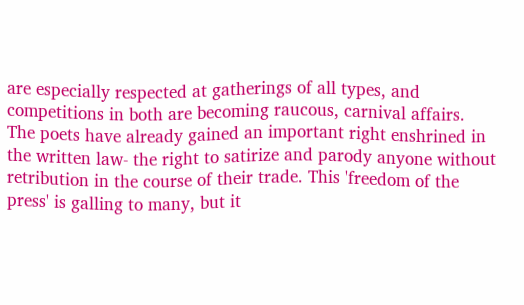are especially respected at gatherings of all types, and competitions in both are becoming raucous, carnival affairs. The poets have already gained an important right enshrined in the written law- the right to satirize and parody anyone without retribution in the course of their trade. This 'freedom of the press' is galling to many, but it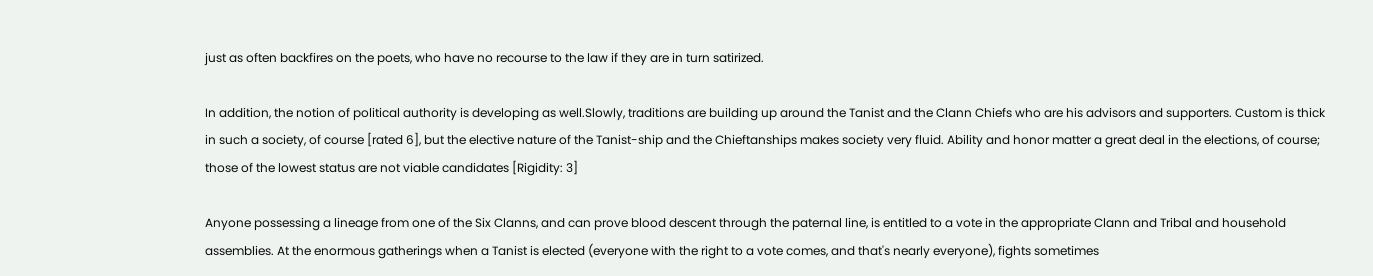just as often backfires on the poets, who have no recourse to the law if they are in turn satirized.

In addition, the notion of political authority is developing as well.Slowly, traditions are building up around the Tanist and the Clann Chiefs who are his advisors and supporters. Custom is thick in such a society, of course [rated 6], but the elective nature of the Tanist-ship and the Chieftanships makes society very fluid. Ability and honor matter a great deal in the elections, of course; those of the lowest status are not viable candidates [Rigidity: 3]

Anyone possessing a lineage from one of the Six Clanns, and can prove blood descent through the paternal line, is entitled to a vote in the appropriate Clann and Tribal and household assemblies. At the enormous gatherings when a Tanist is elected (everyone with the right to a vote comes, and that's nearly everyone), fights sometimes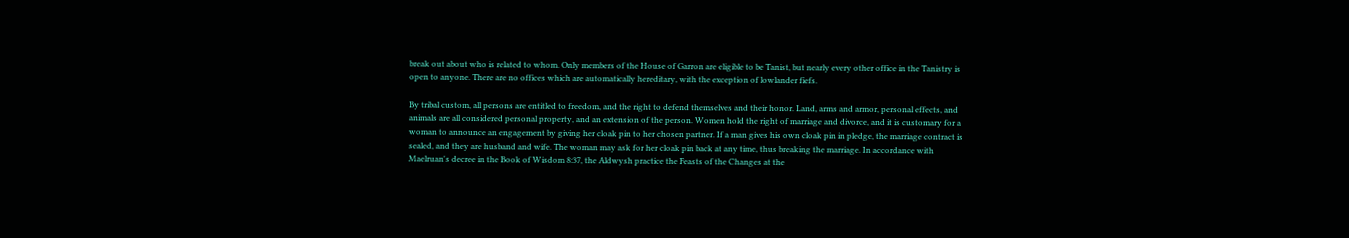break out about who is related to whom. Only members of the House of Garron are eligible to be Tanist, but nearly every other office in the Tanistry is open to anyone. There are no offices which are automatically hereditary, with the exception of lowlander fiefs.

By tribal custom, all persons are entitled to freedom, and the right to defend themselves and their honor. Land, arms and armor, personal effects, and animals are all considered personal property, and an extension of the person. Women hold the right of marriage and divorce, and it is customary for a woman to announce an engagement by giving her cloak pin to her chosen partner. If a man gives his own cloak pin in pledge, the marriage contract is sealed, and they are husband and wife. The woman may ask for her cloak pin back at any time, thus breaking the marriage. In accordance with Maelruan's decree in the Book of Wisdom 8:37, the Aldwysh practice the Feasts of the Changes at the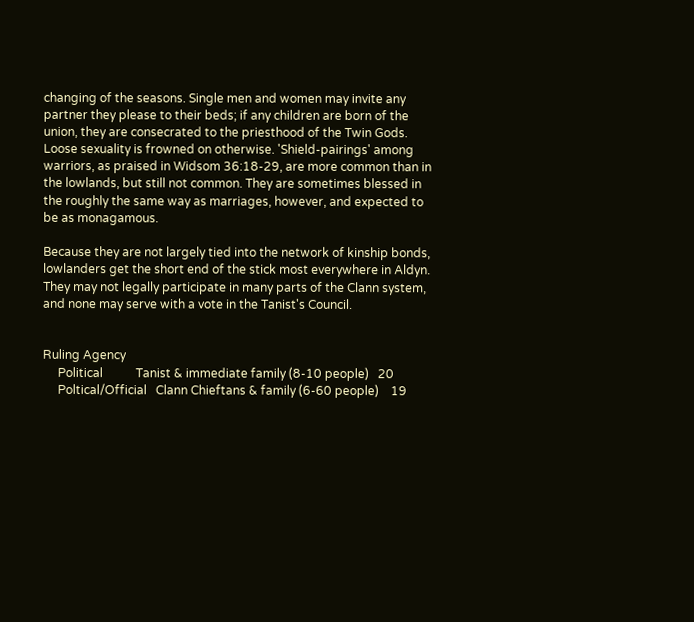changing of the seasons. Single men and women may invite any partner they please to their beds; if any children are born of the union, they are consecrated to the priesthood of the Twin Gods. Loose sexuality is frowned on otherwise. 'Shield-pairings' among warriors, as praised in Widsom 36:18-29, are more common than in the lowlands, but still not common. They are sometimes blessed in the roughly the same way as marriages, however, and expected to be as monagamous.

Because they are not largely tied into the network of kinship bonds, lowlanders get the short end of the stick most everywhere in Aldyn. They may not legally participate in many parts of the Clann system, and none may serve with a vote in the Tanist's Council.


Ruling Agency
     Political           Tanist & immediate family (8-10 people)   20
     Poltical/Official   Clann Chieftans & family (6-60 people)    19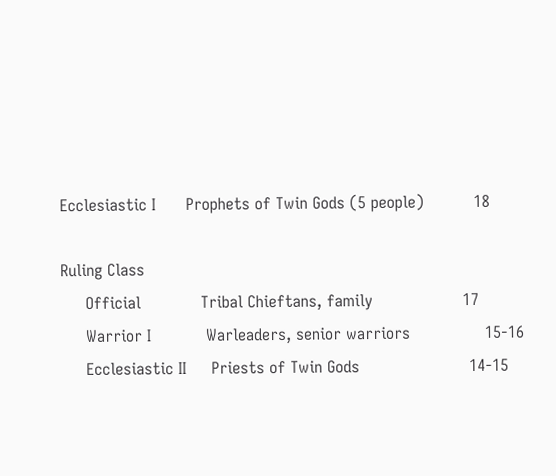Ecclesiastic I      Prophets of Twin Gods (5 people)          18

Ruling Class
     Official            Tribal Chieftans, family                  17
     Warrior I           Warleaders, senior warriors               15-16
     Ecclesiastic II     Priests of Twin Gods                      14-15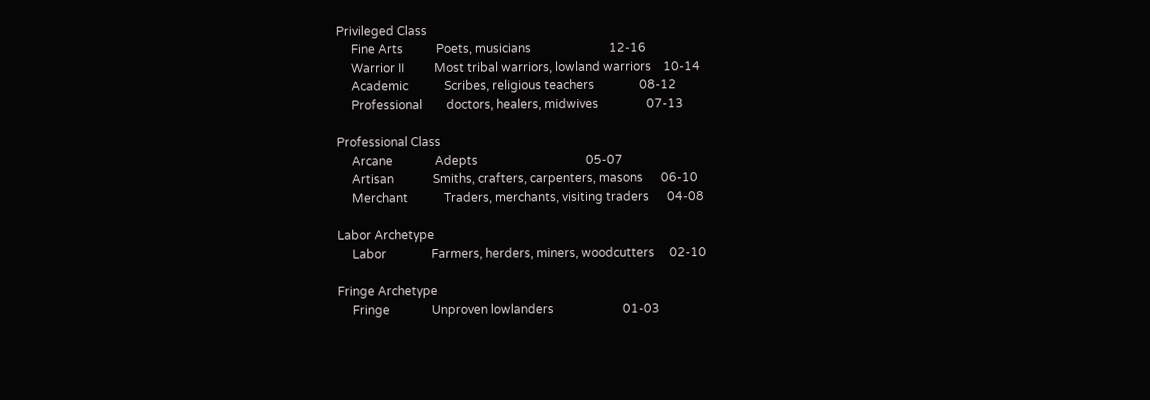Privileged Class
     Fine Arts           Poets, musicians                          12-16
     Warrior II          Most tribal warriors, lowland warriors    10-14
     Academic            Scribes, religious teachers               08-12
     Professional        doctors, healers, midwives                07-13

Professional Class
     Arcane              Adepts                                    05-07
     Artisan             Smiths, crafters, carpenters, masons      06-10
     Merchant            Traders, merchants, visiting traders      04-08

Labor Archetype
     Labor               Farmers, herders, miners, woodcutters     02-10

Fringe Archetype
     Fringe              Unproven lowlanders                       01-03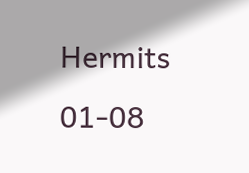Hermits                                   01-08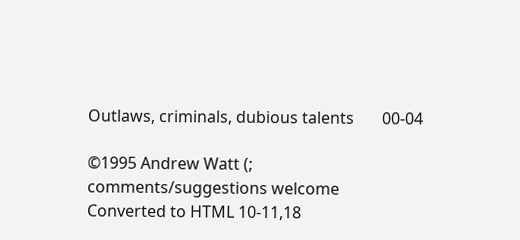Outlaws, criminals, dubious talents       00-04

©1995 Andrew Watt (; comments/suggestions welcome
Converted to HTML 10-11,18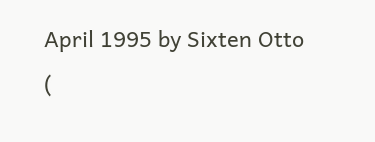April 1995 by Sixten Otto (